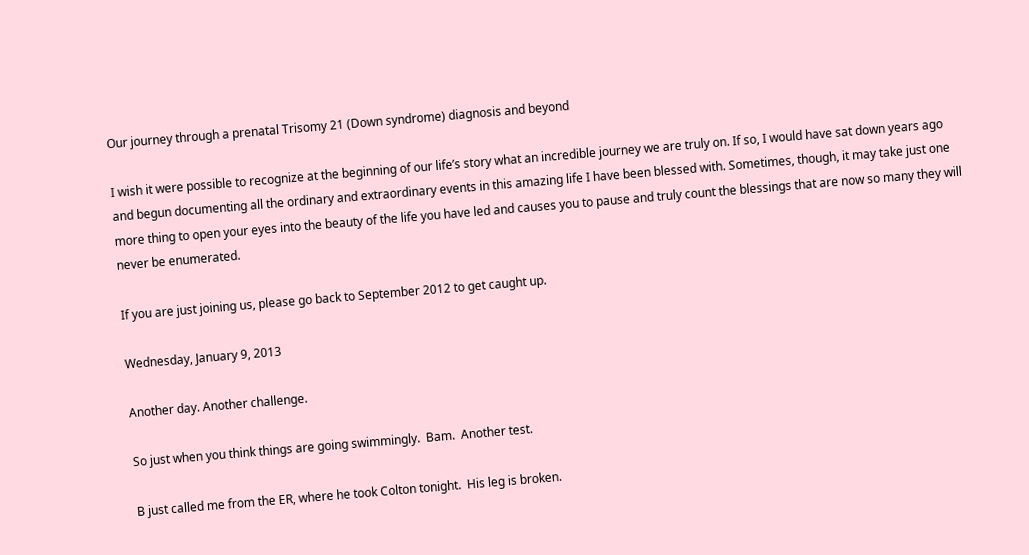Our journey through a prenatal Trisomy 21 (Down syndrome) diagnosis and beyond

I wish it were possible to recognize at the beginning of our life’s story what an incredible journey we are truly on. If so, I would have sat down years ago and begun documenting all the ordinary and extraordinary events in this amazing life I have been blessed with. Sometimes, though, it may take just one more thing to open your eyes into the beauty of the life you have led and causes you to pause and truly count the blessings that are now so many they will never be enumerated.

If you are just joining us, please go back to September 2012 to get caught up.

Wednesday, January 9, 2013

Another day. Another challenge.

So just when you think things are going swimmingly.  Bam.  Another test.

B just called me from the ER, where he took Colton tonight.  His leg is broken.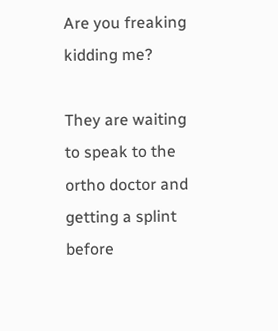Are you freaking kidding me?

They are waiting to speak to the ortho doctor and getting a splint before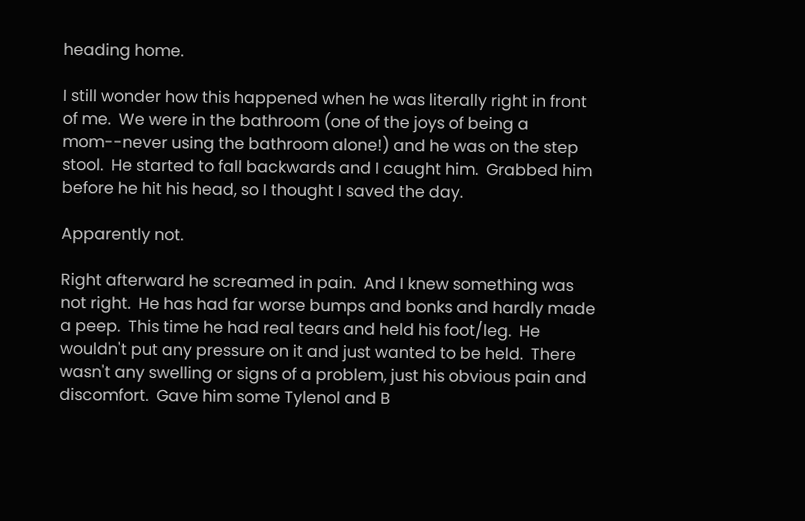heading home.

I still wonder how this happened when he was literally right in front of me.  We were in the bathroom (one of the joys of being a mom--never using the bathroom alone!) and he was on the step stool.  He started to fall backwards and I caught him.  Grabbed him before he hit his head, so I thought I saved the day.

Apparently not.

Right afterward he screamed in pain.  And I knew something was not right.  He has had far worse bumps and bonks and hardly made a peep.  This time he had real tears and held his foot/leg.  He wouldn't put any pressure on it and just wanted to be held.  There wasn't any swelling or signs of a problem, just his obvious pain and discomfort.  Gave him some Tylenol and B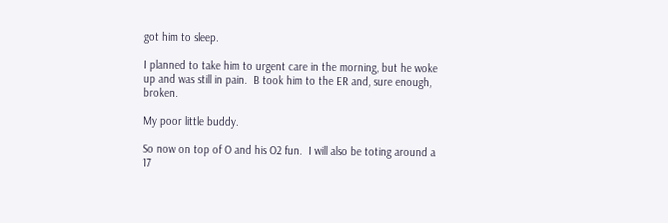got him to sleep.

I planned to take him to urgent care in the morning, but he woke up and was still in pain.  B took him to the ER and, sure enough, broken.

My poor little buddy.

So now on top of O and his O2 fun.  I will also be toting around a 17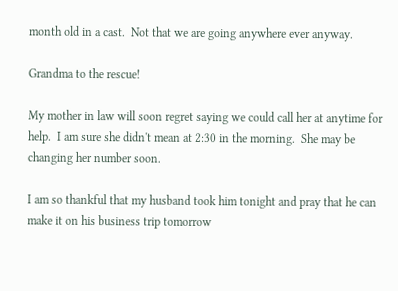month old in a cast.  Not that we are going anywhere ever anyway.

Grandma to the rescue!

My mother in law will soon regret saying we could call her at anytime for help.  I am sure she didn't mean at 2:30 in the morning.  She may be changing her number soon.

I am so thankful that my husband took him tonight and pray that he can make it on his business trip tomorrow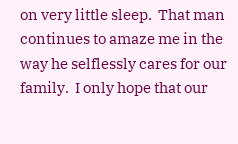on very little sleep.  That man continues to amaze me in the way he selflessly cares for our family.  I only hope that our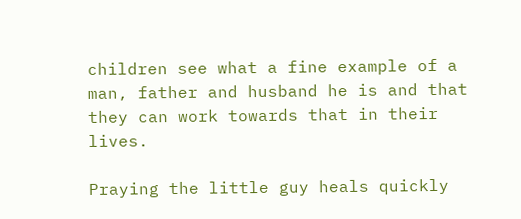children see what a fine example of a man, father and husband he is and that they can work towards that in their lives.

Praying the little guy heals quickly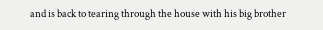and is back to tearing through the house with his big brother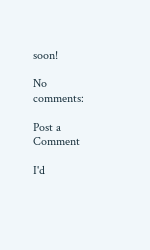soon!

No comments:

Post a Comment

I'd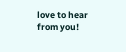love to hear from you!